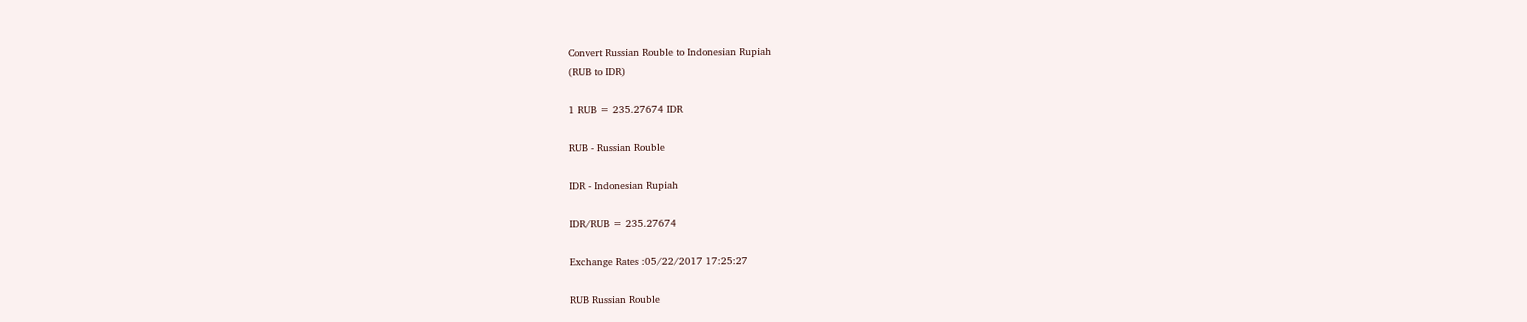Convert Russian Rouble to Indonesian Rupiah
(RUB to IDR)

1 RUB = 235.27674 IDR

RUB - Russian Rouble

IDR - Indonesian Rupiah

IDR/RUB = 235.27674

Exchange Rates :05/22/2017 17:25:27

RUB Russian Rouble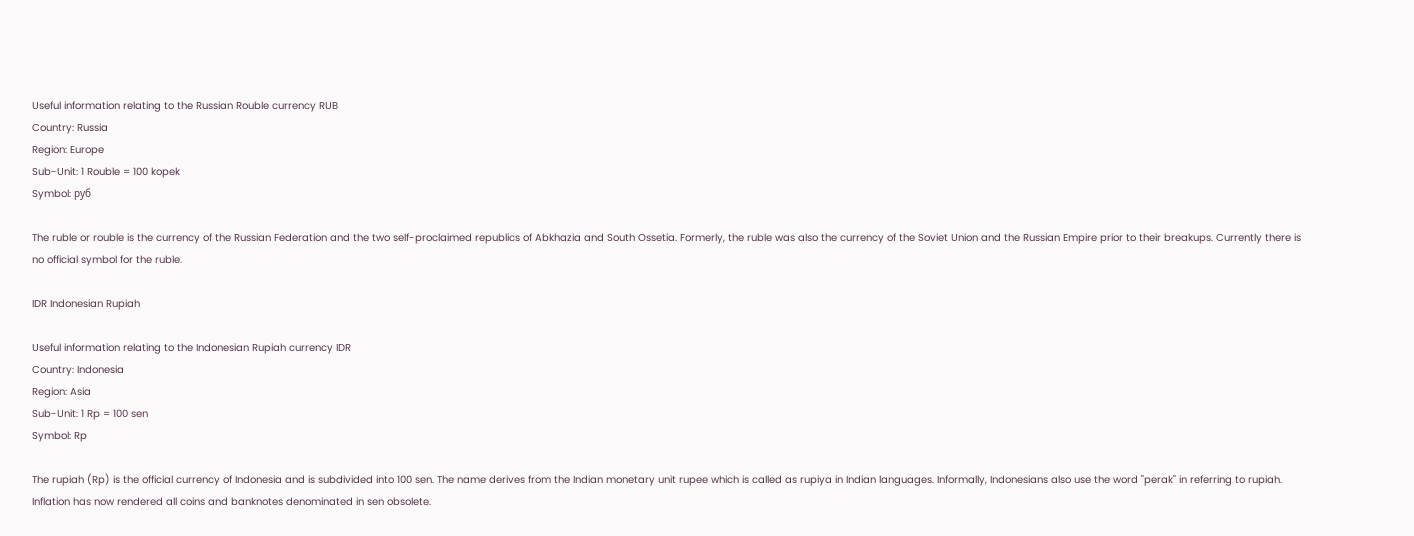Useful information relating to the Russian Rouble currency RUB
Country: Russia
Region: Europe
Sub-Unit: 1 Rouble = 100 kopek
Symbol: руб

The ruble or rouble is the currency of the Russian Federation and the two self-proclaimed republics of Abkhazia and South Ossetia. Formerly, the ruble was also the currency of the Soviet Union and the Russian Empire prior to their breakups. Currently there is no official symbol for the ruble.

IDR Indonesian Rupiah

Useful information relating to the Indonesian Rupiah currency IDR
Country: Indonesia
Region: Asia
Sub-Unit: 1 Rp = 100 sen
Symbol: Rp

The rupiah (Rp) is the official currency of Indonesia and is subdivided into 100 sen. The name derives from the Indian monetary unit rupee which is called as rupiya in Indian languages. Informally, Indonesians also use the word "perak" in referring to rupiah. Inflation has now rendered all coins and banknotes denominated in sen obsolete.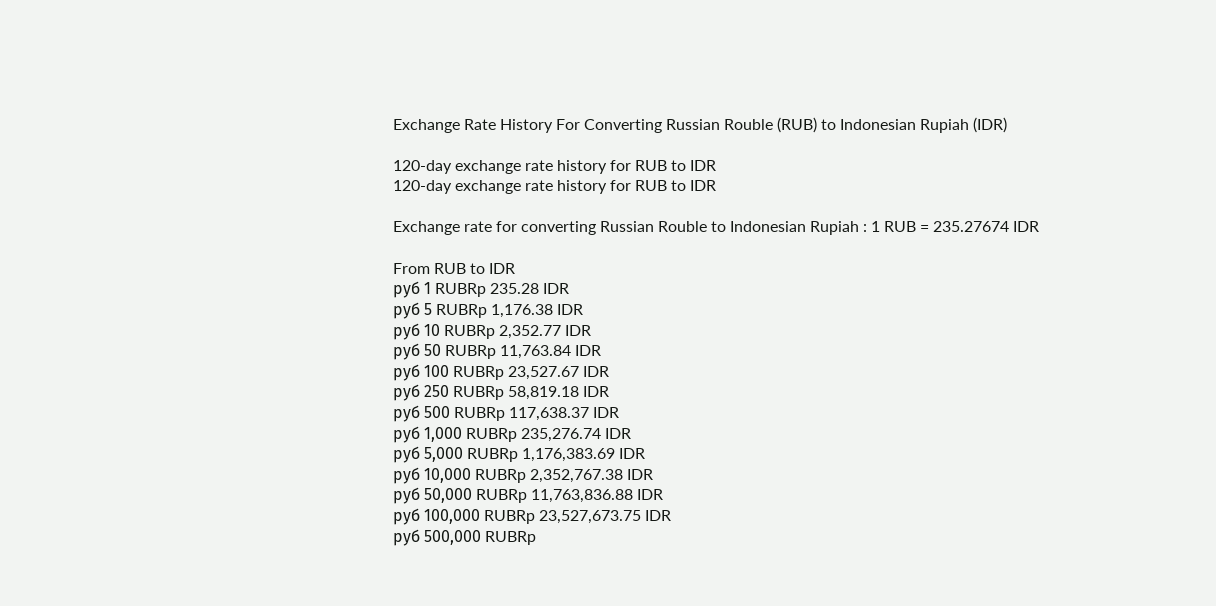Exchange Rate History For Converting Russian Rouble (RUB) to Indonesian Rupiah (IDR)

120-day exchange rate history for RUB to IDR
120-day exchange rate history for RUB to IDR

Exchange rate for converting Russian Rouble to Indonesian Rupiah : 1 RUB = 235.27674 IDR

From RUB to IDR
руб 1 RUBRp 235.28 IDR
руб 5 RUBRp 1,176.38 IDR
руб 10 RUBRp 2,352.77 IDR
руб 50 RUBRp 11,763.84 IDR
руб 100 RUBRp 23,527.67 IDR
руб 250 RUBRp 58,819.18 IDR
руб 500 RUBRp 117,638.37 IDR
руб 1,000 RUBRp 235,276.74 IDR
руб 5,000 RUBRp 1,176,383.69 IDR
руб 10,000 RUBRp 2,352,767.38 IDR
руб 50,000 RUBRp 11,763,836.88 IDR
руб 100,000 RUBRp 23,527,673.75 IDR
руб 500,000 RUBRp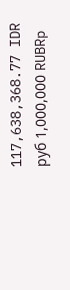117,638,368.77 IDR
руб 1,000,000 RUBRp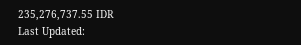235,276,737.55 IDR
Last Updated: